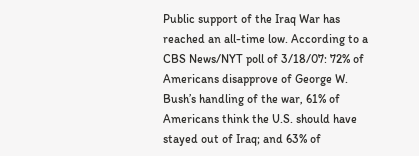Public support of the Iraq War has reached an all-time low. According to a CBS News/NYT poll of 3/18/07: 72% of Americans disapprove of George W. Bush’s handling of the war, 61% of Americans think the U.S. should have stayed out of Iraq; and 63% of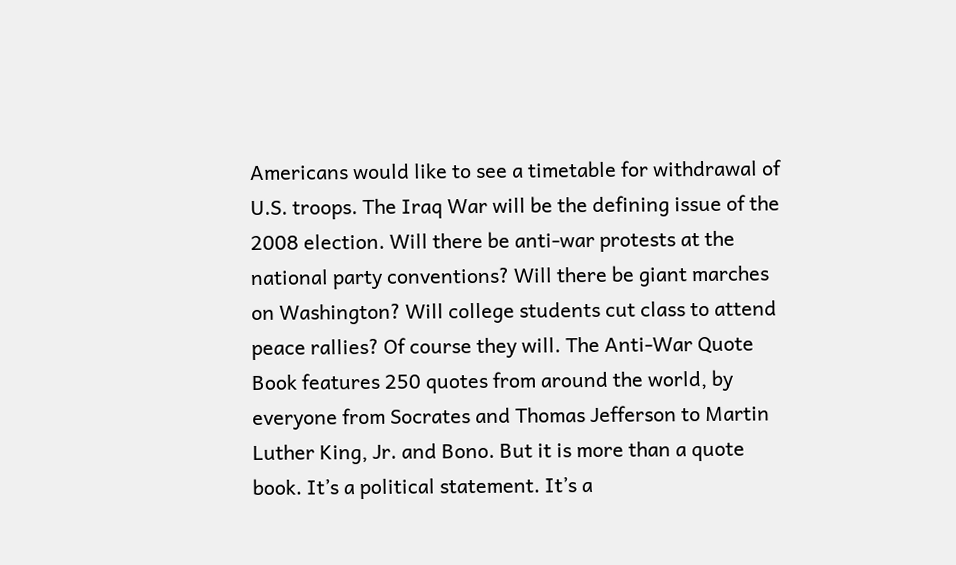Americans would like to see a timetable for withdrawal of U.S. troops. The Iraq War will be the defining issue of the 2008 election. Will there be anti-war protests at the national party conventions? Will there be giant marches on Washington? Will college students cut class to attend peace rallies? Of course they will. The Anti-War Quote Book features 250 quotes from around the world, by everyone from Socrates and Thomas Jefferson to Martin Luther King, Jr. and Bono. But it is more than a quote book. It’s a political statement. It’s a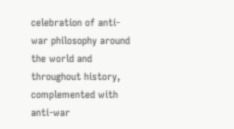celebration of anti-war philosophy around the world and throughout history, complemented with anti-war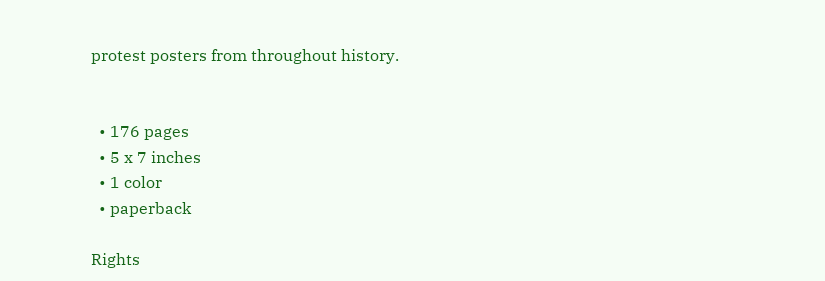protest posters from throughout history.


  • 176 pages
  • 5 x 7 inches
  • 1 color
  • paperback

Rights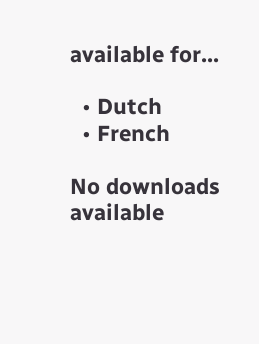available for...

  • Dutch
  • French

No downloads available